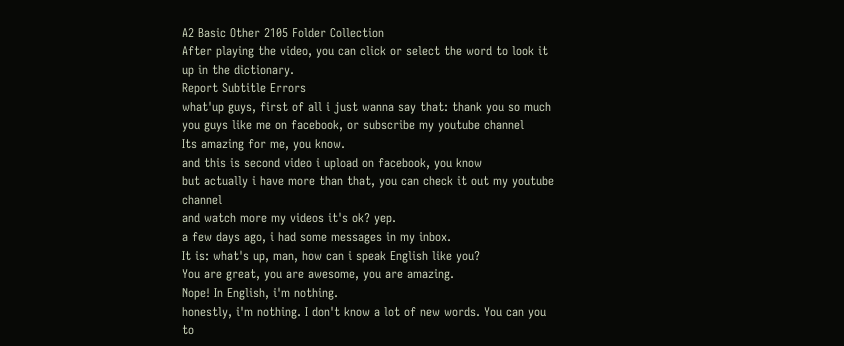A2 Basic Other 2105 Folder Collection
After playing the video, you can click or select the word to look it up in the dictionary.
Report Subtitle Errors
what'up guys, first of all i just wanna say that: thank you so much
you guys like me on facebook, or subscribe my youtube channel
Its amazing for me, you know.
and this is second video i upload on facebook, you know
but actually i have more than that, you can check it out my youtube channel
and watch more my videos it's ok? yep.
a few days ago, i had some messages in my inbox.
It is: what's up, man, how can i speak English like you?
You are great, you are awesome, you are amazing.
Nope! In English, i'm nothing.
honestly, i'm nothing. I don't know a lot of new words. You can you to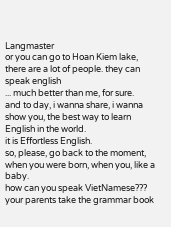Langmaster
or you can go to Hoan Kiem lake, there are a lot of people. they can speak english
... much better than me, for sure.
and to day, i wanna share, i wanna show you, the best way to learn English in the world.
it is Effortless English.
so, please, go back to the moment, when you were born, when you, like a baby.
how can you speak VietNamese???
your parents take the grammar book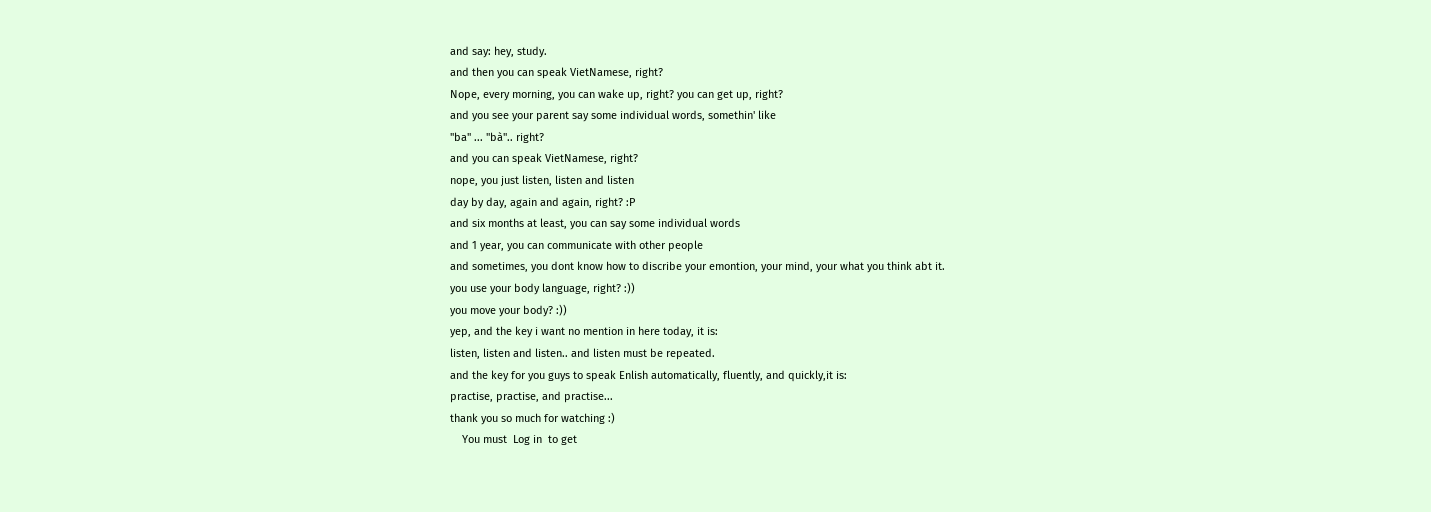and say: hey, study.
and then you can speak VietNamese, right?
Nope, every morning, you can wake up, right? you can get up, right?
and you see your parent say some individual words, somethin' like
"ba" ... "bà".. right?
and you can speak VietNamese, right?
nope, you just listen, listen and listen
day by day, again and again, right? :P
and six months at least, you can say some individual words
and 1 year, you can communicate with other people
and sometimes, you dont know how to discribe your emontion, your mind, your what you think abt it.
you use your body language, right? :))
you move your body? :))
yep, and the key i want no mention in here today, it is:
listen, listen and listen.. and listen must be repeated.
and the key for you guys to speak Enlish automatically, fluently, and quickly,it is:
practise, practise, and practise...
thank you so much for watching :)
    You must  Log in  to get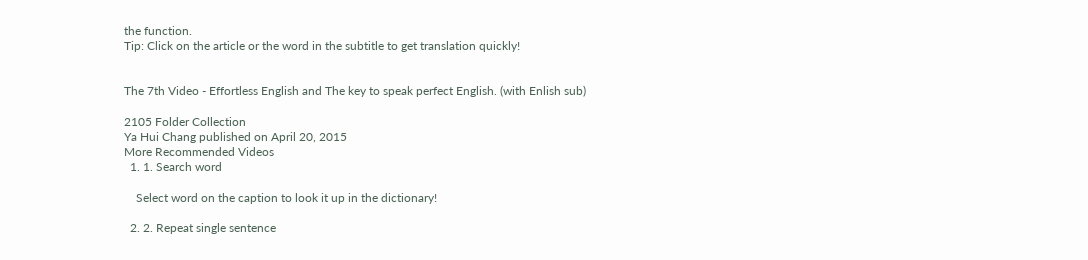the function.
Tip: Click on the article or the word in the subtitle to get translation quickly!


The 7th Video - Effortless English and The key to speak perfect English. (with Enlish sub)

2105 Folder Collection
Ya Hui Chang published on April 20, 2015
More Recommended Videos
  1. 1. Search word

    Select word on the caption to look it up in the dictionary!

  2. 2. Repeat single sentence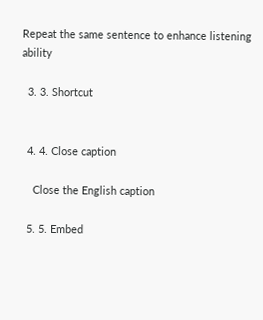Repeat the same sentence to enhance listening ability

  3. 3. Shortcut


  4. 4. Close caption

    Close the English caption

  5. 5. Embed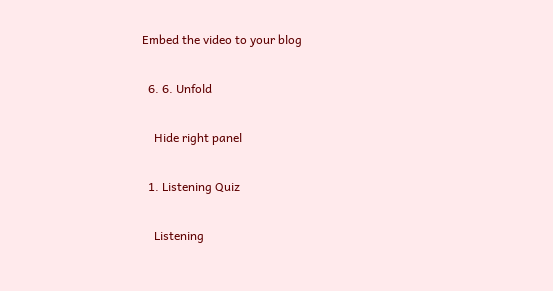Embed the video to your blog

  6. 6. Unfold

    Hide right panel

  1. Listening Quiz

    Listening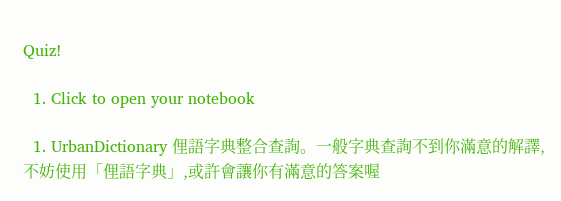Quiz!

  1. Click to open your notebook

  1. UrbanDictionary 俚語字典整合查詢。一般字典查詢不到你滿意的解譯,不妨使用「俚語字典」,或許會讓你有滿意的答案喔